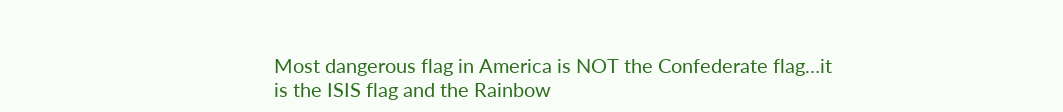Most dangerous flag in America is NOT the Confederate flag…it is the ISIS flag and the Rainbow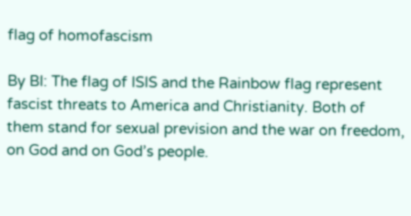flag of homofascism

By BI: The flag of ISIS and the Rainbow flag represent fascist threats to America and Christianity. Both of them stand for sexual prevision and the war on freedom, on God and on God’s people.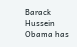Barack Hussein Obama has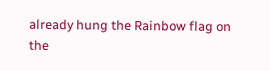already hung the Rainbow flag on the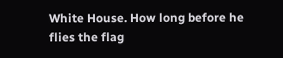White House. How long before he flies the flag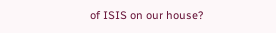of ISIS on our house?